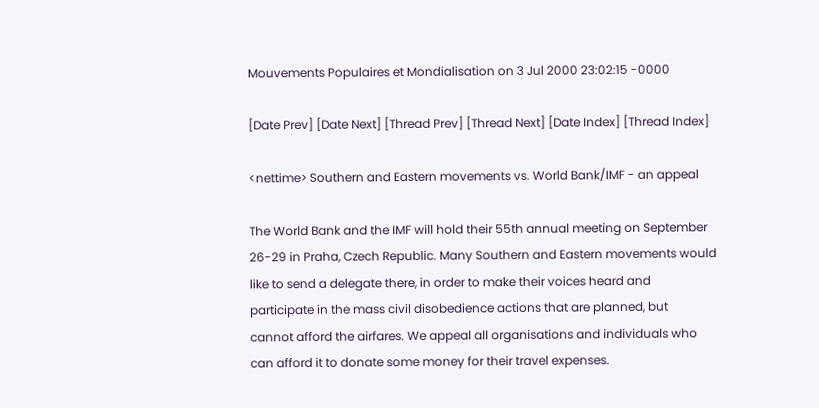Mouvements Populaires et Mondialisation on 3 Jul 2000 23:02:15 -0000

[Date Prev] [Date Next] [Thread Prev] [Thread Next] [Date Index] [Thread Index]

<nettime> Southern and Eastern movements vs. World Bank/IMF - an appeal

The World Bank and the IMF will hold their 55th annual meeting on September
26-29 in Praha, Czech Republic. Many Southern and Eastern movements would
like to send a delegate there, in order to make their voices heard and
participate in the mass civil disobedience actions that are planned, but
cannot afford the airfares. We appeal all organisations and individuals who
can afford it to donate some money for their travel expenses.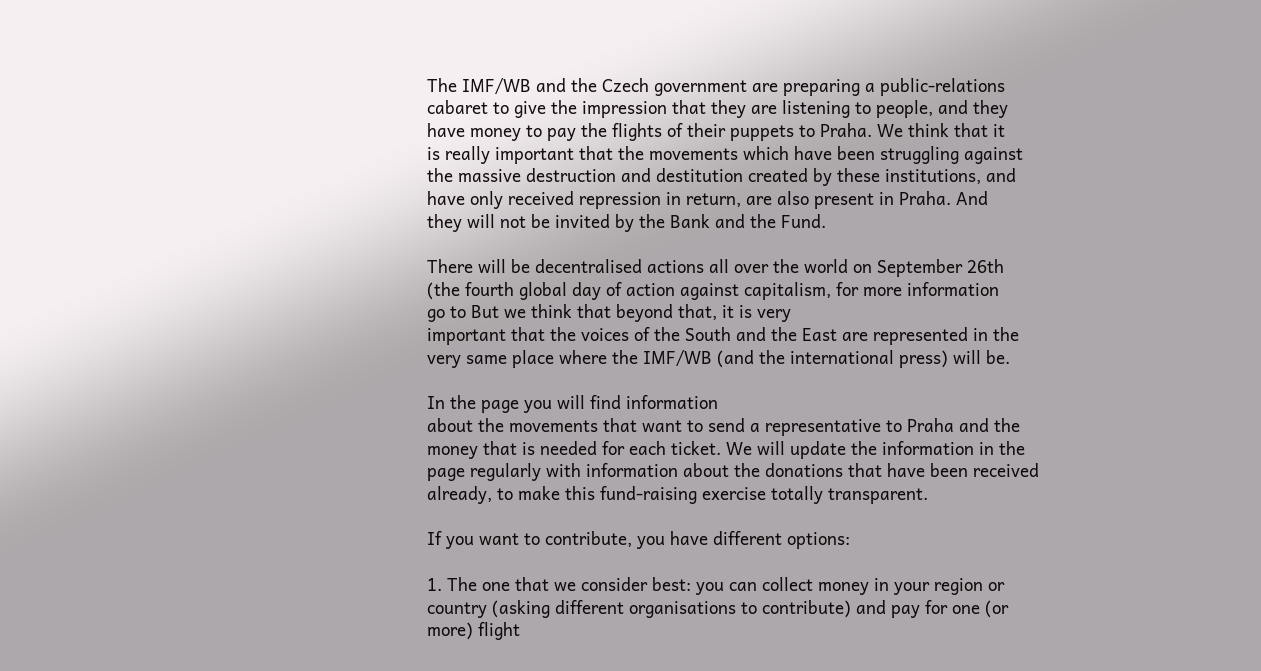The IMF/WB and the Czech government are preparing a public-relations
cabaret to give the impression that they are listening to people, and they
have money to pay the flights of their puppets to Praha. We think that it
is really important that the movements which have been struggling against
the massive destruction and destitution created by these institutions, and
have only received repression in return, are also present in Praha. And
they will not be invited by the Bank and the Fund.

There will be decentralised actions all over the world on September 26th
(the fourth global day of action against capitalism, for more information
go to But we think that beyond that, it is very
important that the voices of the South and the East are represented in the
very same place where the IMF/WB (and the international press) will be.

In the page you will find information
about the movements that want to send a representative to Praha and the
money that is needed for each ticket. We will update the information in the
page regularly with information about the donations that have been received
already, to make this fund-raising exercise totally transparent.

If you want to contribute, you have different options:

1. The one that we consider best: you can collect money in your region or
country (asking different organisations to contribute) and pay for one (or
more) flight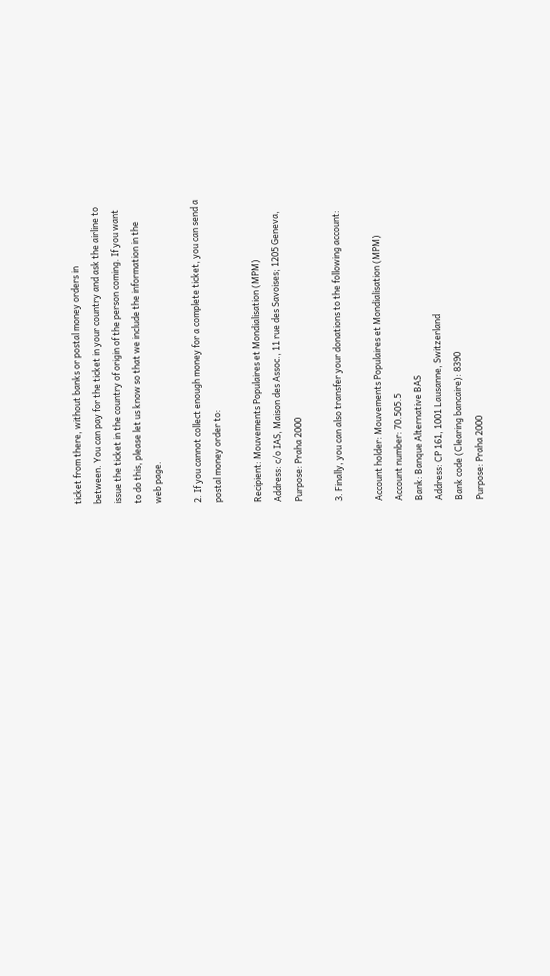ticket from there, without banks or postal money orders in
between. You can pay for the ticket in your country and ask the airline to
issue the ticket in the country of origin of the person coming. If you want
to do this, please let us know so that we include the information in the
web page.

2. If you cannot collect enough money for a complete ticket, you can send a
postal money order to:

Recipient: Mouvements Populaires et Mondialisation (MPM)
Address: c/o IAS, Maison des Assoc., 11 rue des Savoises; 1205 Geneva,
Purpose: Praha 2000

3. Finally, you can also transfer your donations to the following account:

Account holder: Mouvements Populaires et Mondialisation (MPM)
Account number: 70.505.5
Bank: Banque Alternative BAS
Address: CP 161, 1001 Lausanne, Switzerland
Bank code (Clearing bancaire): 8390
Purpose: Praha 2000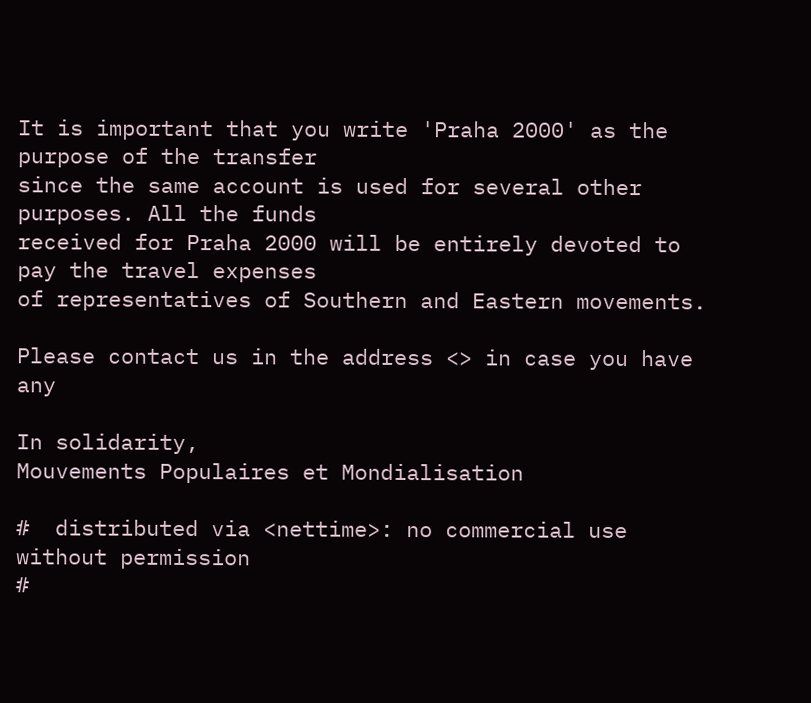It is important that you write 'Praha 2000' as the purpose of the transfer
since the same account is used for several other purposes. All the funds
received for Praha 2000 will be entirely devoted to pay the travel expenses
of representatives of Southern and Eastern movements.

Please contact us in the address <> in case you have any

In solidarity,
Mouvements Populaires et Mondialisation

#  distributed via <nettime>: no commercial use without permission
#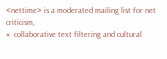<nettime> is a moderated mailing list for net criticism,
#  collaborative text filtering and cultural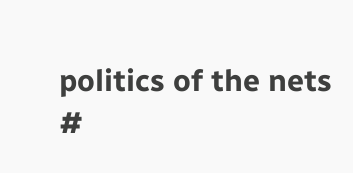politics of the nets
#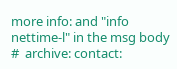more info: and "info nettime-l" in the msg body
#  archive: contact: